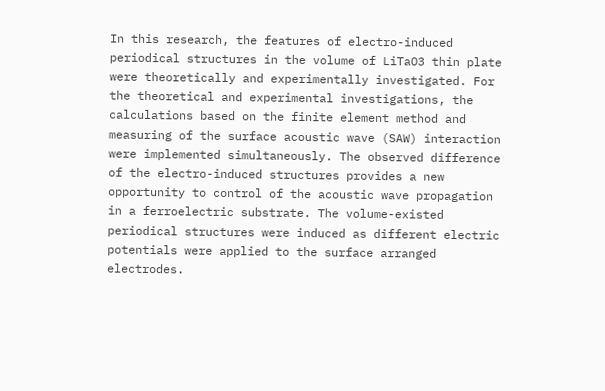In this research, the features of electro-induced periodical structures in the volume of LiTaO3 thin plate were theoretically and experimentally investigated. For the theoretical and experimental investigations, the calculations based on the finite element method and measuring of the surface acoustic wave (SAW) interaction were implemented simultaneously. The observed difference of the electro-induced structures provides a new opportunity to control of the acoustic wave propagation in a ferroelectric substrate. The volume-existed periodical structures were induced as different electric potentials were applied to the surface arranged electrodes.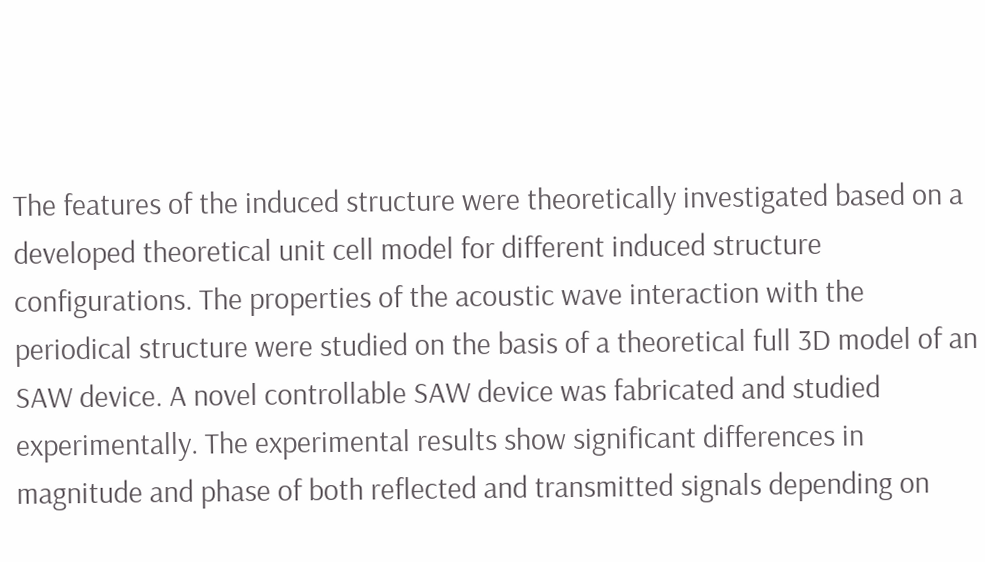The features of the induced structure were theoretically investigated based on a developed theoretical unit cell model for different induced structure configurations. The properties of the acoustic wave interaction with the periodical structure were studied on the basis of a theoretical full 3D model of an SAW device. A novel controllable SAW device was fabricated and studied experimentally. The experimental results show significant differences in magnitude and phase of both reflected and transmitted signals depending on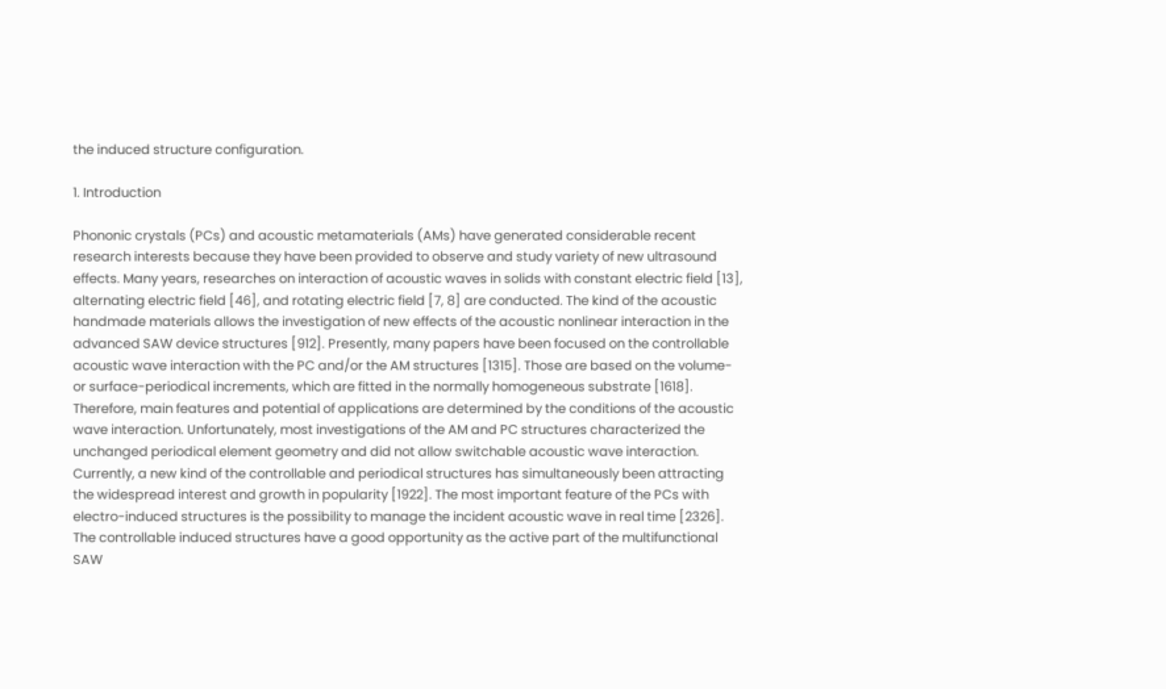the induced structure configuration.

1. Introduction

Phononic crystals (PCs) and acoustic metamaterials (AMs) have generated considerable recent research interests because they have been provided to observe and study variety of new ultrasound effects. Many years, researches on interaction of acoustic waves in solids with constant electric field [13], alternating electric field [46], and rotating electric field [7, 8] are conducted. The kind of the acoustic handmade materials allows the investigation of new effects of the acoustic nonlinear interaction in the advanced SAW device structures [912]. Presently, many papers have been focused on the controllable acoustic wave interaction with the PC and/or the AM structures [1315]. Those are based on the volume- or surface-periodical increments, which are fitted in the normally homogeneous substrate [1618]. Therefore, main features and potential of applications are determined by the conditions of the acoustic wave interaction. Unfortunately, most investigations of the AM and PC structures characterized the unchanged periodical element geometry and did not allow switchable acoustic wave interaction. Currently, a new kind of the controllable and periodical structures has simultaneously been attracting the widespread interest and growth in popularity [1922]. The most important feature of the PCs with electro-induced structures is the possibility to manage the incident acoustic wave in real time [2326]. The controllable induced structures have a good opportunity as the active part of the multifunctional SAW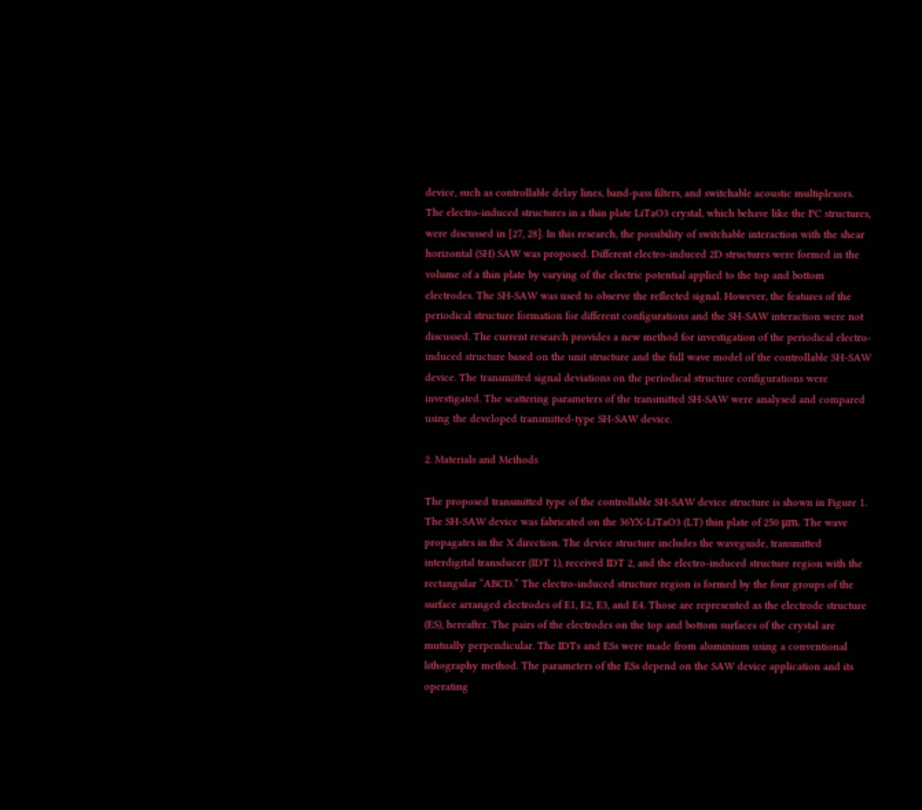device, such as controllable delay lines, band-pass filters, and switchable acoustic multiplexors. The electro-induced structures in a thin plate LiTaO3 crystal, which behave like the PC structures, were discussed in [27, 28]. In this research, the possibility of switchable interaction with the shear horizontal (SH) SAW was proposed. Different electro-induced 2D structures were formed in the volume of a thin plate by varying of the electric potential applied to the top and bottom electrodes. The SH-SAW was used to observe the reflected signal. However, the features of the periodical structure formation for different configurations and the SH-SAW interaction were not discussed. The current research provides a new method for investigation of the periodical electro-induced structure based on the unit structure and the full wave model of the controllable SH-SAW device. The transmitted signal deviations on the periodical structure configurations were investigated. The scattering parameters of the transmitted SH-SAW were analysed and compared using the developed transmitted-type SH-SAW device.

2. Materials and Methods

The proposed transmitted type of the controllable SH-SAW device structure is shown in Figure 1. The SH-SAW device was fabricated on the 36YX-LiTaO3 (LT) thin plate of 250 μm. The wave propagates in the X direction. The device structure includes the waveguide, transmitted interdigital transducer (IDT 1), received IDT 2, and the electro-induced structure region with the rectangular “ABCD.” The electro-induced structure region is formed by the four groups of the surface arranged electrodes of E1, E2, E3, and E4. Those are represented as the electrode structure (ES), hereafter. The pairs of the electrodes on the top and bottom surfaces of the crystal are mutually perpendicular. The IDTs and ESs were made from aluminium using a conventional lithography method. The parameters of the ESs depend on the SAW device application and its operating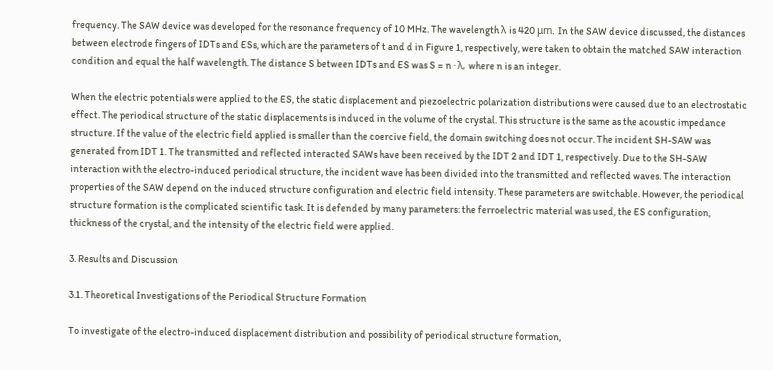frequency. The SAW device was developed for the resonance frequency of 10 MHz. The wavelength λ is 420 μm. In the SAW device discussed, the distances between electrode fingers of IDTs and ESs, which are the parameters of t and d in Figure 1, respectively, were taken to obtain the matched SAW interaction condition and equal the half wavelength. The distance S between IDTs and ES was S = n · λ, where n is an integer.

When the electric potentials were applied to the ES, the static displacement and piezoelectric polarization distributions were caused due to an electrostatic effect. The periodical structure of the static displacements is induced in the volume of the crystal. This structure is the same as the acoustic impedance structure. If the value of the electric field applied is smaller than the coercive field, the domain switching does not occur. The incident SH-SAW was generated from IDT 1. The transmitted and reflected interacted SAWs have been received by the IDT 2 and IDT 1, respectively. Due to the SH-SAW interaction with the electro-induced periodical structure, the incident wave has been divided into the transmitted and reflected waves. The interaction properties of the SAW depend on the induced structure configuration and electric field intensity. These parameters are switchable. However, the periodical structure formation is the complicated scientific task. It is defended by many parameters: the ferroelectric material was used, the ES configuration, thickness of the crystal, and the intensity of the electric field were applied.

3. Results and Discussion

3.1. Theoretical Investigations of the Periodical Structure Formation

To investigate of the electro-induced displacement distribution and possibility of periodical structure formation,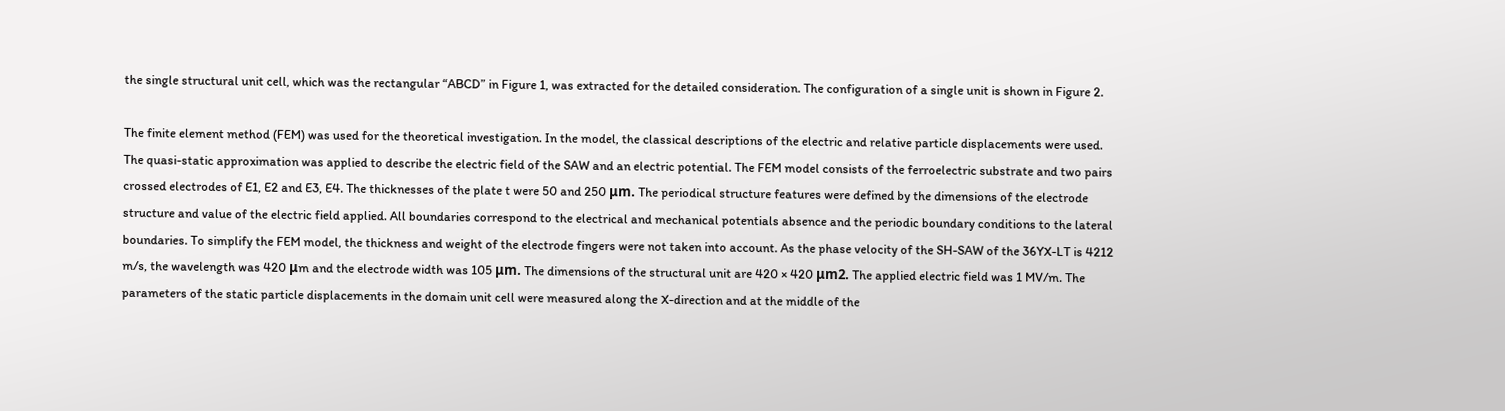the single structural unit cell, which was the rectangular “ABCD” in Figure 1, was extracted for the detailed consideration. The configuration of a single unit is shown in Figure 2.

The finite element method (FEM) was used for the theoretical investigation. In the model, the classical descriptions of the electric and relative particle displacements were used. The quasi-static approximation was applied to describe the electric field of the SAW and an electric potential. The FEM model consists of the ferroelectric substrate and two pairs crossed electrodes of E1, E2 and E3, E4. The thicknesses of the plate t were 50 and 250 μm. The periodical structure features were defined by the dimensions of the electrode structure and value of the electric field applied. All boundaries correspond to the electrical and mechanical potentials absence and the periodic boundary conditions to the lateral boundaries. To simplify the FEM model, the thickness and weight of the electrode fingers were not taken into account. As the phase velocity of the SH-SAW of the 36YX-LT is 4212 m/s, the wavelength was 420 μm and the electrode width was 105 μm. The dimensions of the structural unit are 420 × 420 μm2. The applied electric field was 1 MV/m. The parameters of the static particle displacements in the domain unit cell were measured along the X-direction and at the middle of the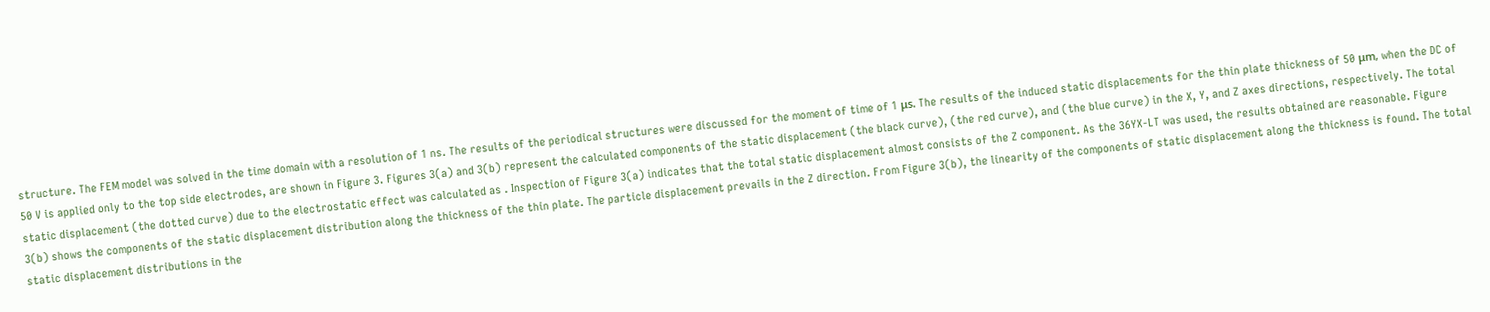structure. The FEM model was solved in the time domain with a resolution of 1 ns. The results of the periodical structures were discussed for the moment of time of 1 μs. The results of the induced static displacements for the thin plate thickness of 50 μm, when the DC of 50 V is applied only to the top side electrodes, are shown in Figure 3. Figures 3(a) and 3(b) represent the calculated components of the static displacement (the black curve), (the red curve), and (the blue curve) in the X, Y, and Z axes directions, respectively. The total static displacement (the dotted curve) due to the electrostatic effect was calculated as . Inspection of Figure 3(a) indicates that the total static displacement almost consists of the Z component. As the 36YX-LT was used, the results obtained are reasonable. Figure 3(b) shows the components of the static displacement distribution along the thickness of the thin plate. The particle displacement prevails in the Z direction. From Figure 3(b), the linearity of the components of static displacement along the thickness is found. The total static displacement distributions in the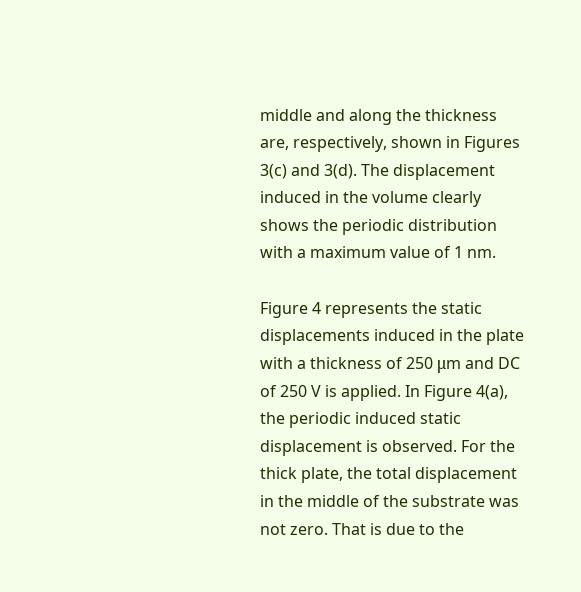middle and along the thickness are, respectively, shown in Figures 3(c) and 3(d). The displacement induced in the volume clearly shows the periodic distribution with a maximum value of 1 nm.

Figure 4 represents the static displacements induced in the plate with a thickness of 250 μm and DC of 250 V is applied. In Figure 4(a), the periodic induced static displacement is observed. For the thick plate, the total displacement in the middle of the substrate was not zero. That is due to the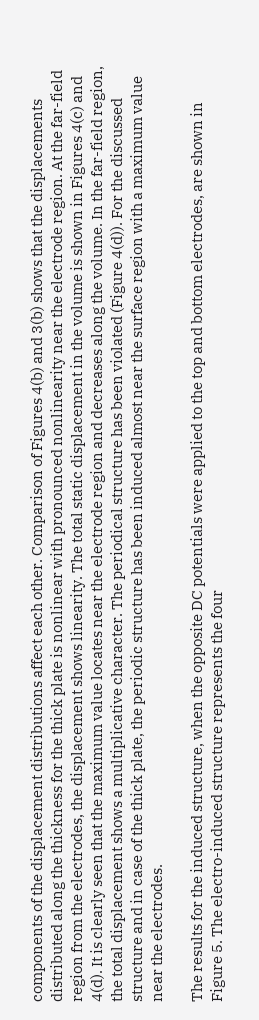components of the displacement distributions affect each other. Comparison of Figures 4(b) and 3(b) shows that the displacements distributed along the thickness for the thick plate is nonlinear with pronounced nonlinearity near the electrode region. At the far-field region from the electrodes, the displacement shows linearity. The total static displacement in the volume is shown in Figures 4(c) and 4(d). It is clearly seen that the maximum value locates near the electrode region and decreases along the volume. In the far-field region, the total displacement shows a multiplicative character. The periodical structure has been violated (Figure 4(d)). For the discussed structure and in case of the thick plate, the periodic structure has been induced almost near the surface region with a maximum value near the electrodes.

The results for the induced structure, when the opposite DC potentials were applied to the top and bottom electrodes, are shown in Figure 5. The electro-induced structure represents the four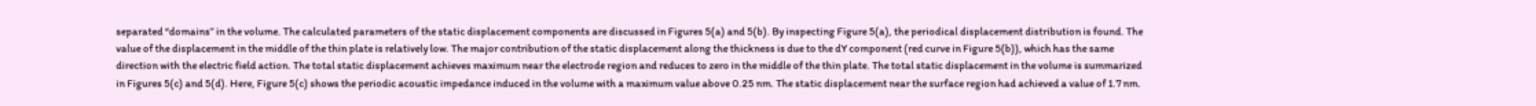separated “domains” in the volume. The calculated parameters of the static displacement components are discussed in Figures 5(a) and 5(b). By inspecting Figure 5(a), the periodical displacement distribution is found. The value of the displacement in the middle of the thin plate is relatively low. The major contribution of the static displacement along the thickness is due to the dY component (red curve in Figure 5(b)), which has the same direction with the electric field action. The total static displacement achieves maximum near the electrode region and reduces to zero in the middle of the thin plate. The total static displacement in the volume is summarized in Figures 5(c) and 5(d). Here, Figure 5(c) shows the periodic acoustic impedance induced in the volume with a maximum value above 0.25 nm. The static displacement near the surface region had achieved a value of 1.7 nm.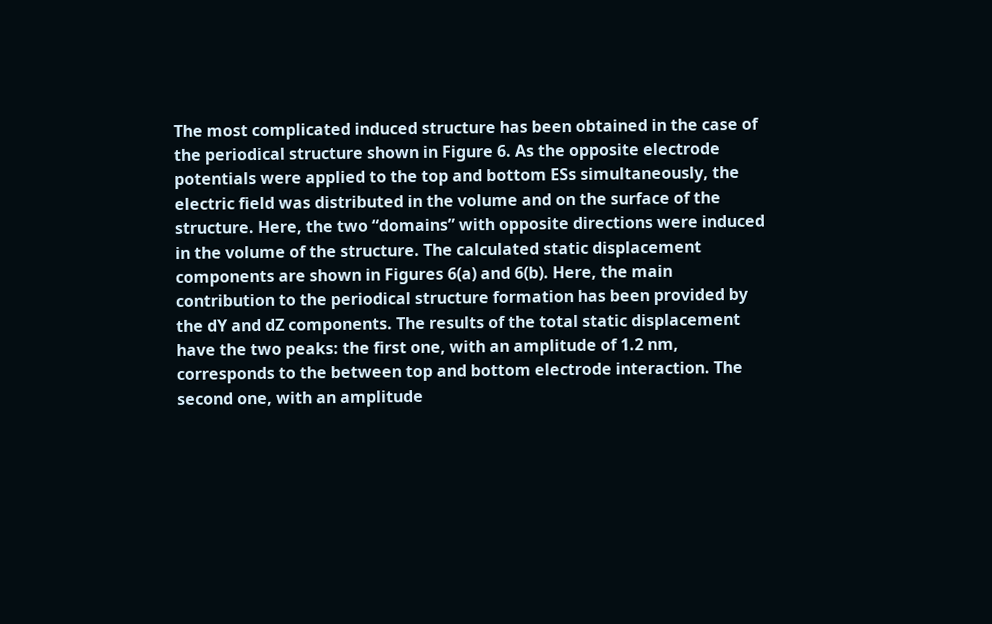The most complicated induced structure has been obtained in the case of the periodical structure shown in Figure 6. As the opposite electrode potentials were applied to the top and bottom ESs simultaneously, the electric field was distributed in the volume and on the surface of the structure. Here, the two “domains” with opposite directions were induced in the volume of the structure. The calculated static displacement components are shown in Figures 6(a) and 6(b). Here, the main contribution to the periodical structure formation has been provided by the dY and dZ components. The results of the total static displacement have the two peaks: the first one, with an amplitude of 1.2 nm, corresponds to the between top and bottom electrode interaction. The second one, with an amplitude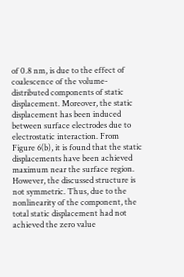of 0.8 nm, is due to the effect of coalescence of the volume-distributed components of static displacement. Moreover, the static displacement has been induced between surface electrodes due to electrostatic interaction. From Figure 6(b), it is found that the static displacements have been achieved maximum near the surface region. However, the discussed structure is not symmetric. Thus, due to the nonlinearity of the component, the total static displacement had not achieved the zero value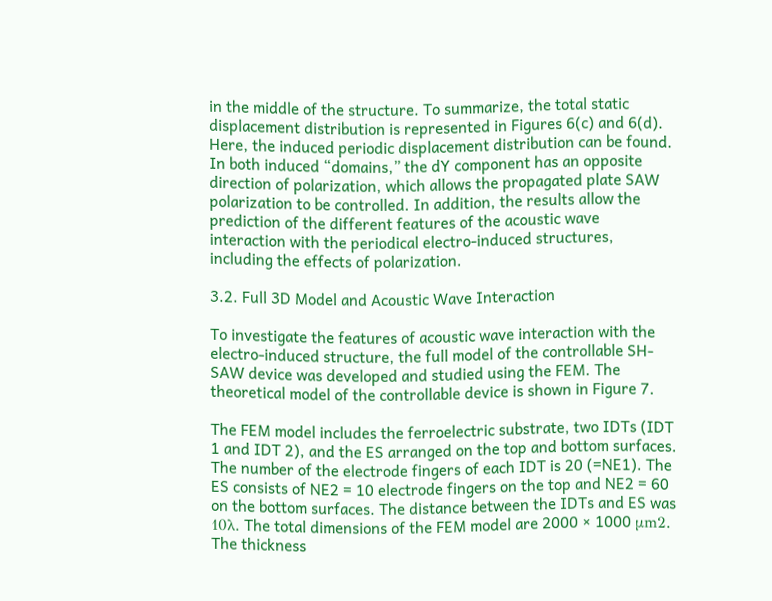in the middle of the structure. To summarize, the total static displacement distribution is represented in Figures 6(c) and 6(d). Here, the induced periodic displacement distribution can be found. In both induced “domains,” the dY component has an opposite direction of polarization, which allows the propagated plate SAW polarization to be controlled. In addition, the results allow the prediction of the different features of the acoustic wave interaction with the periodical electro-induced structures, including the effects of polarization.

3.2. Full 3D Model and Acoustic Wave Interaction

To investigate the features of acoustic wave interaction with the electro-induced structure, the full model of the controllable SH-SAW device was developed and studied using the FEM. The theoretical model of the controllable device is shown in Figure 7.

The FEM model includes the ferroelectric substrate, two IDTs (IDT 1 and IDT 2), and the ES arranged on the top and bottom surfaces. The number of the electrode fingers of each IDT is 20 (=NE1). The ES consists of NE2 = 10 electrode fingers on the top and NE2 = 60 on the bottom surfaces. The distance between the IDTs and ES was 10λ. The total dimensions of the FEM model are 2000 × 1000 μm2. The thickness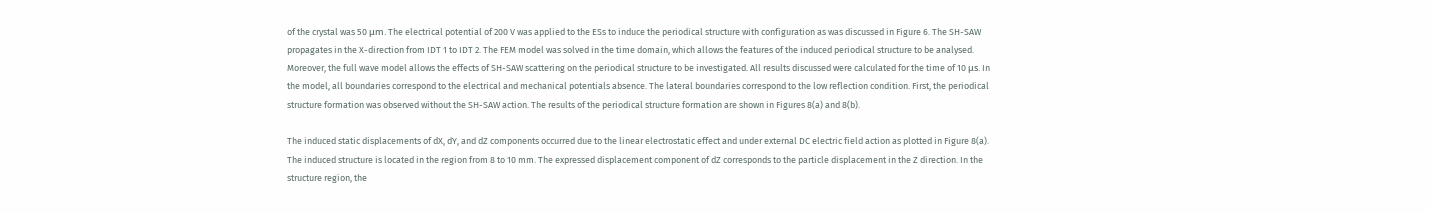of the crystal was 50 μm. The electrical potential of 200 V was applied to the ESs to induce the periodical structure with configuration as was discussed in Figure 6. The SH-SAW propagates in the X-direction from IDT 1 to IDT 2. The FEM model was solved in the time domain, which allows the features of the induced periodical structure to be analysed. Moreover, the full wave model allows the effects of SH-SAW scattering on the periodical structure to be investigated. All results discussed were calculated for the time of 10 μs. In the model, all boundaries correspond to the electrical and mechanical potentials absence. The lateral boundaries correspond to the low reflection condition. First, the periodical structure formation was observed without the SH-SAW action. The results of the periodical structure formation are shown in Figures 8(a) and 8(b).

The induced static displacements of dX, dY, and dZ components occurred due to the linear electrostatic effect and under external DC electric field action as plotted in Figure 8(a). The induced structure is located in the region from 8 to 10 mm. The expressed displacement component of dZ corresponds to the particle displacement in the Z direction. In the structure region, the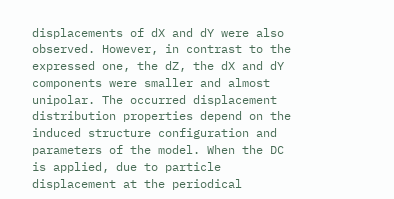displacements of dX and dY were also observed. However, in contrast to the expressed one, the dZ, the dX and dY components were smaller and almost unipolar. The occurred displacement distribution properties depend on the induced structure configuration and parameters of the model. When the DC is applied, due to particle displacement at the periodical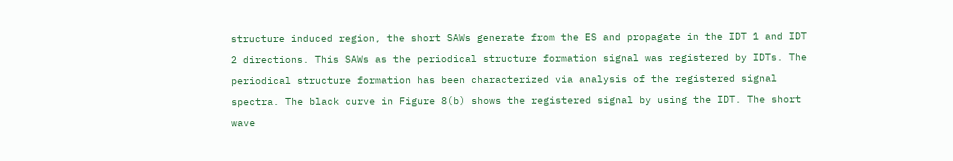structure induced region, the short SAWs generate from the ES and propagate in the IDT 1 and IDT 2 directions. This SAWs as the periodical structure formation signal was registered by IDTs. The periodical structure formation has been characterized via analysis of the registered signal spectra. The black curve in Figure 8(b) shows the registered signal by using the IDT. The short wave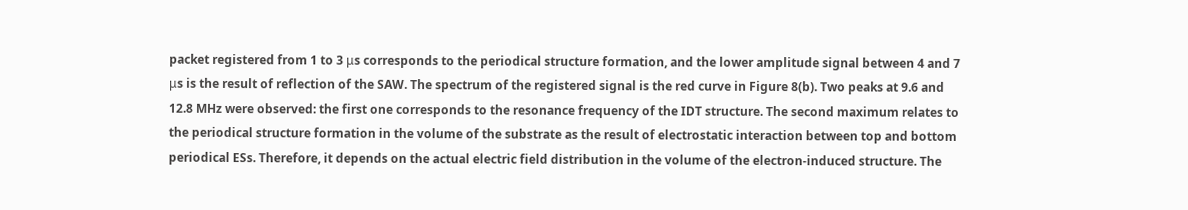packet registered from 1 to 3 μs corresponds to the periodical structure formation, and the lower amplitude signal between 4 and 7 μs is the result of reflection of the SAW. The spectrum of the registered signal is the red curve in Figure 8(b). Two peaks at 9.6 and 12.8 MHz were observed: the first one corresponds to the resonance frequency of the IDT structure. The second maximum relates to the periodical structure formation in the volume of the substrate as the result of electrostatic interaction between top and bottom periodical ESs. Therefore, it depends on the actual electric field distribution in the volume of the electron-induced structure. The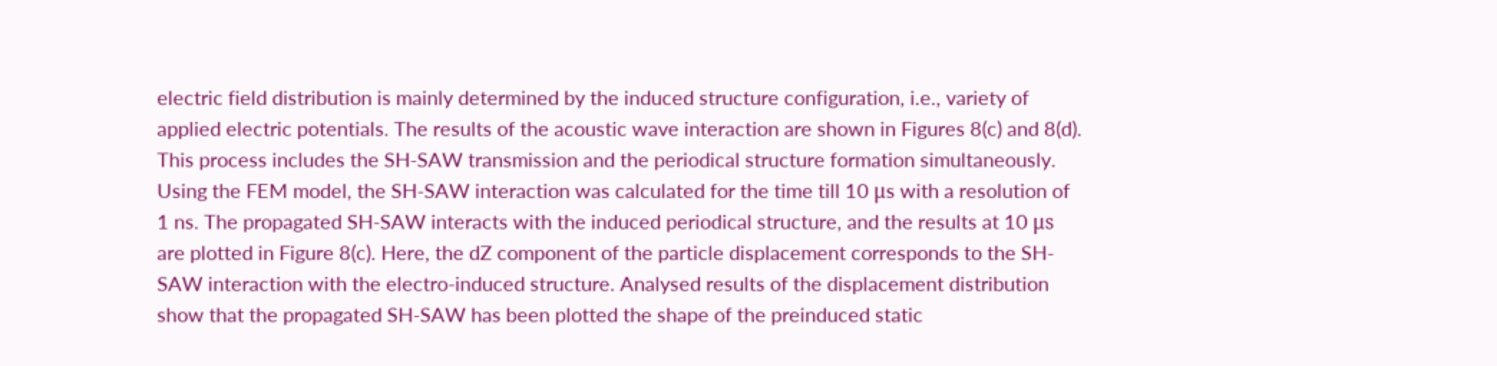electric field distribution is mainly determined by the induced structure configuration, i.e., variety of applied electric potentials. The results of the acoustic wave interaction are shown in Figures 8(c) and 8(d). This process includes the SH-SAW transmission and the periodical structure formation simultaneously. Using the FEM model, the SH-SAW interaction was calculated for the time till 10 μs with a resolution of 1 ns. The propagated SH-SAW interacts with the induced periodical structure, and the results at 10 μs are plotted in Figure 8(c). Here, the dZ component of the particle displacement corresponds to the SH-SAW interaction with the electro-induced structure. Analysed results of the displacement distribution show that the propagated SH-SAW has been plotted the shape of the preinduced static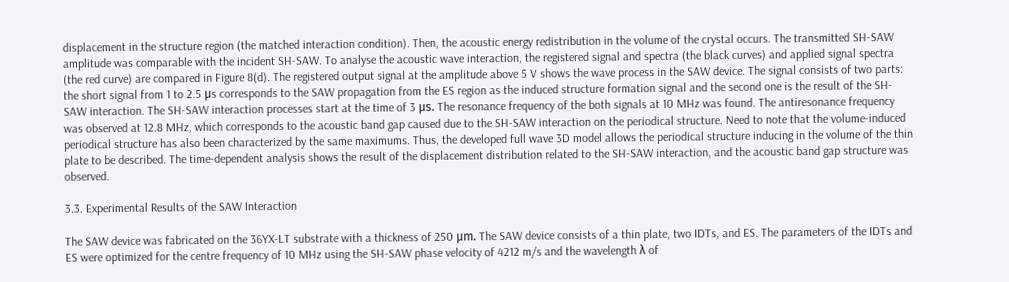displacement in the structure region (the matched interaction condition). Then, the acoustic energy redistribution in the volume of the crystal occurs. The transmitted SH-SAW amplitude was comparable with the incident SH-SAW. To analyse the acoustic wave interaction, the registered signal and spectra (the black curves) and applied signal spectra (the red curve) are compared in Figure 8(d). The registered output signal at the amplitude above 5 V shows the wave process in the SAW device. The signal consists of two parts: the short signal from 1 to 2.5 μs corresponds to the SAW propagation from the ES region as the induced structure formation signal and the second one is the result of the SH-SAW interaction. The SH-SAW interaction processes start at the time of 3 μs. The resonance frequency of the both signals at 10 MHz was found. The antiresonance frequency was observed at 12.8 MHz, which corresponds to the acoustic band gap caused due to the SH-SAW interaction on the periodical structure. Need to note that the volume-induced periodical structure has also been characterized by the same maximums. Thus, the developed full wave 3D model allows the periodical structure inducing in the volume of the thin plate to be described. The time-dependent analysis shows the result of the displacement distribution related to the SH-SAW interaction, and the acoustic band gap structure was observed.

3.3. Experimental Results of the SAW Interaction

The SAW device was fabricated on the 36YX-LT substrate with a thickness of 250 μm. The SAW device consists of a thin plate, two IDTs, and ES. The parameters of the IDTs and ES were optimized for the centre frequency of 10 MHz using the SH-SAW phase velocity of 4212 m/s and the wavelength λ of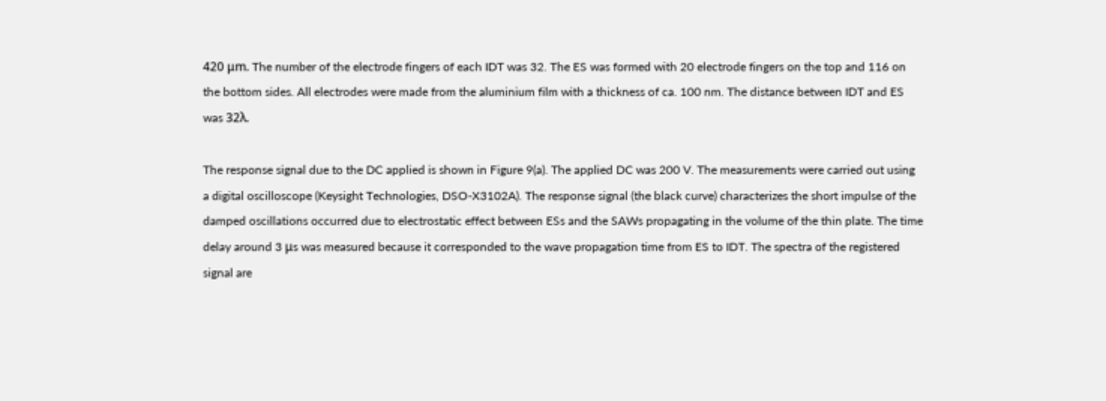420 μm. The number of the electrode fingers of each IDT was 32. The ES was formed with 20 electrode fingers on the top and 116 on the bottom sides. All electrodes were made from the aluminium film with a thickness of ca. 100 nm. The distance between IDT and ES was 32λ.

The response signal due to the DC applied is shown in Figure 9(a). The applied DC was 200 V. The measurements were carried out using a digital oscilloscope (Keysight Technologies, DSO-X3102A). The response signal (the black curve) characterizes the short impulse of the damped oscillations occurred due to electrostatic effect between ESs and the SAWs propagating in the volume of the thin plate. The time delay around 3 μs was measured because it corresponded to the wave propagation time from ES to IDT. The spectra of the registered signal are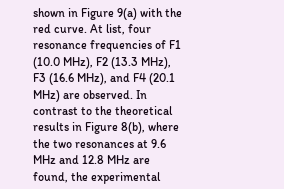shown in Figure 9(a) with the red curve. At list, four resonance frequencies of F1 (10.0 MHz), F2 (13.3 MHz), F3 (16.6 MHz), and F4 (20.1 MHz) are observed. In contrast to the theoretical results in Figure 8(b), where the two resonances at 9.6 MHz and 12.8 MHz are found, the experimental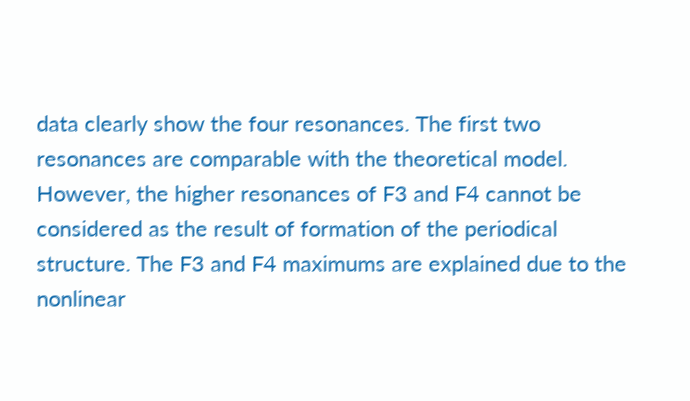data clearly show the four resonances. The first two resonances are comparable with the theoretical model. However, the higher resonances of F3 and F4 cannot be considered as the result of formation of the periodical structure. The F3 and F4 maximums are explained due to the nonlinear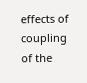effects of coupling of the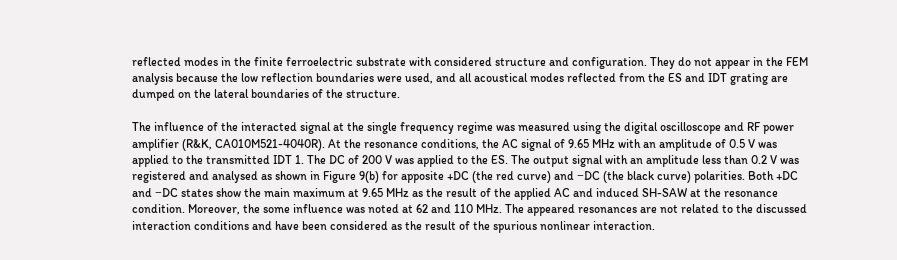reflected modes in the finite ferroelectric substrate with considered structure and configuration. They do not appear in the FEM analysis because the low reflection boundaries were used, and all acoustical modes reflected from the ES and IDT grating are dumped on the lateral boundaries of the structure.

The influence of the interacted signal at the single frequency regime was measured using the digital oscilloscope and RF power amplifier (R&K, CA010M521-4040R). At the resonance conditions, the AC signal of 9.65 MHz with an amplitude of 0.5 V was applied to the transmitted IDT 1. The DC of 200 V was applied to the ES. The output signal with an amplitude less than 0.2 V was registered and analysed as shown in Figure 9(b) for apposite +DC (the red curve) and −DC (the black curve) polarities. Both +DC and −DC states show the main maximum at 9.65 MHz as the result of the applied AC and induced SH-SAW at the resonance condition. Moreover, the some influence was noted at 62 and 110 MHz. The appeared resonances are not related to the discussed interaction conditions and have been considered as the result of the spurious nonlinear interaction.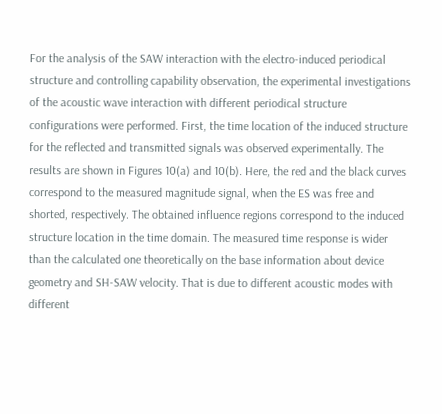For the analysis of the SAW interaction with the electro-induced periodical structure and controlling capability observation, the experimental investigations of the acoustic wave interaction with different periodical structure configurations were performed. First, the time location of the induced structure for the reflected and transmitted signals was observed experimentally. The results are shown in Figures 10(a) and 10(b). Here, the red and the black curves correspond to the measured magnitude signal, when the ES was free and shorted, respectively. The obtained influence regions correspond to the induced structure location in the time domain. The measured time response is wider than the calculated one theoretically on the base information about device geometry and SH-SAW velocity. That is due to different acoustic modes with different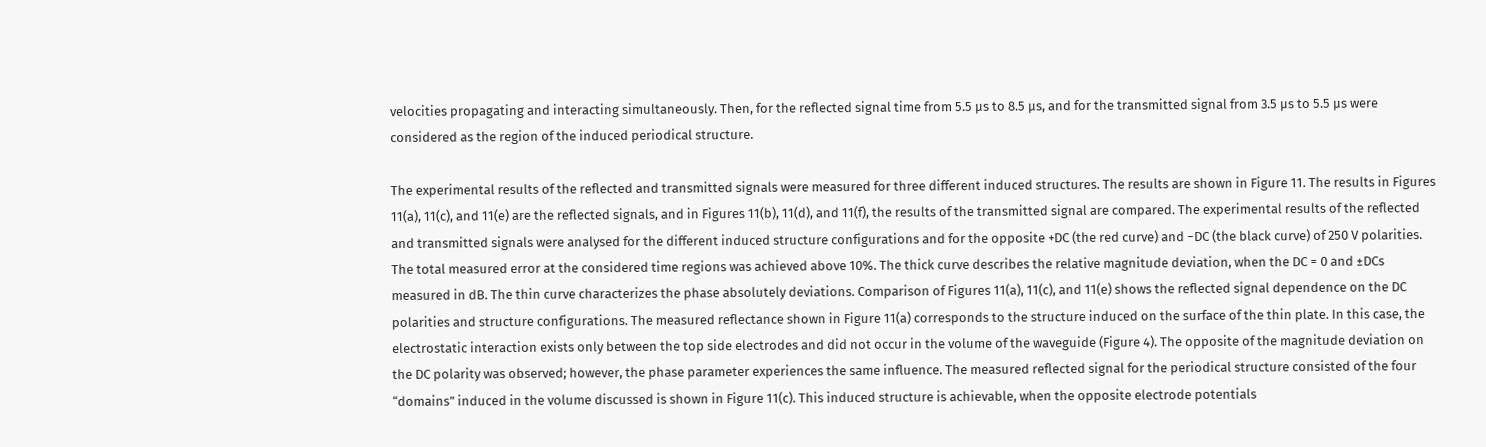velocities propagating and interacting simultaneously. Then, for the reflected signal time from 5.5 μs to 8.5 μs, and for the transmitted signal from 3.5 μs to 5.5 μs were considered as the region of the induced periodical structure.

The experimental results of the reflected and transmitted signals were measured for three different induced structures. The results are shown in Figure 11. The results in Figures 11(a), 11(c), and 11(e) are the reflected signals, and in Figures 11(b), 11(d), and 11(f), the results of the transmitted signal are compared. The experimental results of the reflected and transmitted signals were analysed for the different induced structure configurations and for the opposite +DC (the red curve) and −DC (the black curve) of 250 V polarities. The total measured error at the considered time regions was achieved above 10%. The thick curve describes the relative magnitude deviation, when the DC = 0 and ±DCs measured in dB. The thin curve characterizes the phase absolutely deviations. Comparison of Figures 11(a), 11(c), and 11(e) shows the reflected signal dependence on the DC polarities and structure configurations. The measured reflectance shown in Figure 11(a) corresponds to the structure induced on the surface of the thin plate. In this case, the electrostatic interaction exists only between the top side electrodes and did not occur in the volume of the waveguide (Figure 4). The opposite of the magnitude deviation on the DC polarity was observed; however, the phase parameter experiences the same influence. The measured reflected signal for the periodical structure consisted of the four “domains” induced in the volume discussed is shown in Figure 11(c). This induced structure is achievable, when the opposite electrode potentials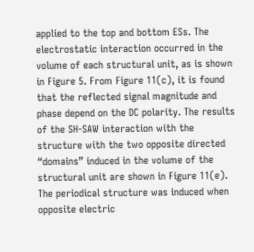applied to the top and bottom ESs. The electrostatic interaction occurred in the volume of each structural unit, as is shown in Figure 5. From Figure 11(c), it is found that the reflected signal magnitude and phase depend on the DC polarity. The results of the SH-SAW interaction with the structure with the two opposite directed “domains” induced in the volume of the structural unit are shown in Figure 11(e). The periodical structure was induced when opposite electric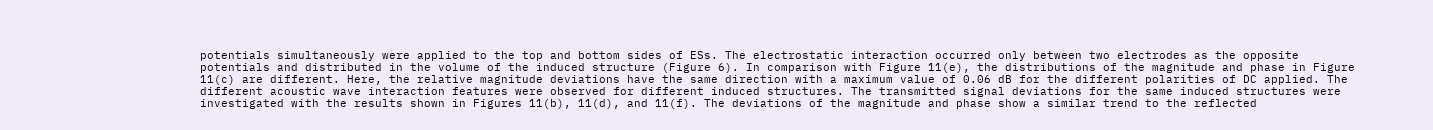potentials simultaneously were applied to the top and bottom sides of ESs. The electrostatic interaction occurred only between two electrodes as the opposite potentials and distributed in the volume of the induced structure (Figure 6). In comparison with Figure 11(e), the distributions of the magnitude and phase in Figure 11(c) are different. Here, the relative magnitude deviations have the same direction with a maximum value of 0.06 dB for the different polarities of DC applied. The different acoustic wave interaction features were observed for different induced structures. The transmitted signal deviations for the same induced structures were investigated with the results shown in Figures 11(b), 11(d), and 11(f). The deviations of the magnitude and phase show a similar trend to the reflected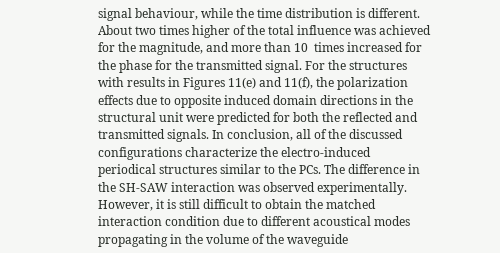signal behaviour, while the time distribution is different. About two times higher of the total influence was achieved for the magnitude, and more than 10  times increased for the phase for the transmitted signal. For the structures with results in Figures 11(e) and 11(f), the polarization effects due to opposite induced domain directions in the structural unit were predicted for both the reflected and transmitted signals. In conclusion, all of the discussed configurations characterize the electro-induced periodical structures similar to the PCs. The difference in the SH-SAW interaction was observed experimentally. However, it is still difficult to obtain the matched interaction condition due to different acoustical modes propagating in the volume of the waveguide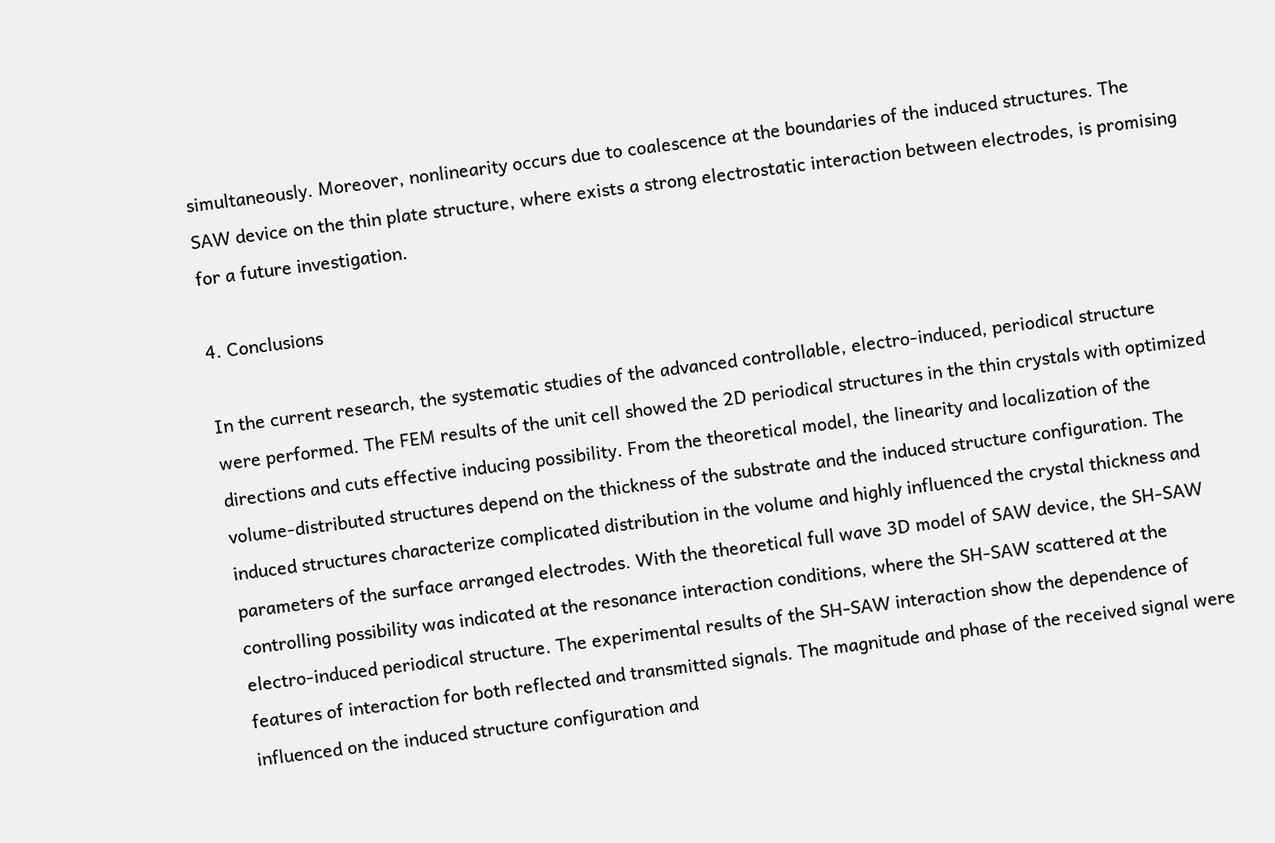simultaneously. Moreover, nonlinearity occurs due to coalescence at the boundaries of the induced structures. The SAW device on the thin plate structure, where exists a strong electrostatic interaction between electrodes, is promising for a future investigation.

4. Conclusions

In the current research, the systematic studies of the advanced controllable, electro-induced, periodical structure were performed. The FEM results of the unit cell showed the 2D periodical structures in the thin crystals with optimized directions and cuts effective inducing possibility. From the theoretical model, the linearity and localization of the volume-distributed structures depend on the thickness of the substrate and the induced structure configuration. The induced structures characterize complicated distribution in the volume and highly influenced the crystal thickness and parameters of the surface arranged electrodes. With the theoretical full wave 3D model of SAW device, the SH-SAW controlling possibility was indicated at the resonance interaction conditions, where the SH-SAW scattered at the electro-induced periodical structure. The experimental results of the SH-SAW interaction show the dependence of features of interaction for both reflected and transmitted signals. The magnitude and phase of the received signal were influenced on the induced structure configuration and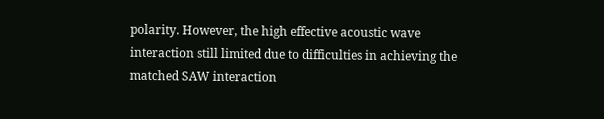polarity. However, the high effective acoustic wave interaction still limited due to difficulties in achieving the matched SAW interaction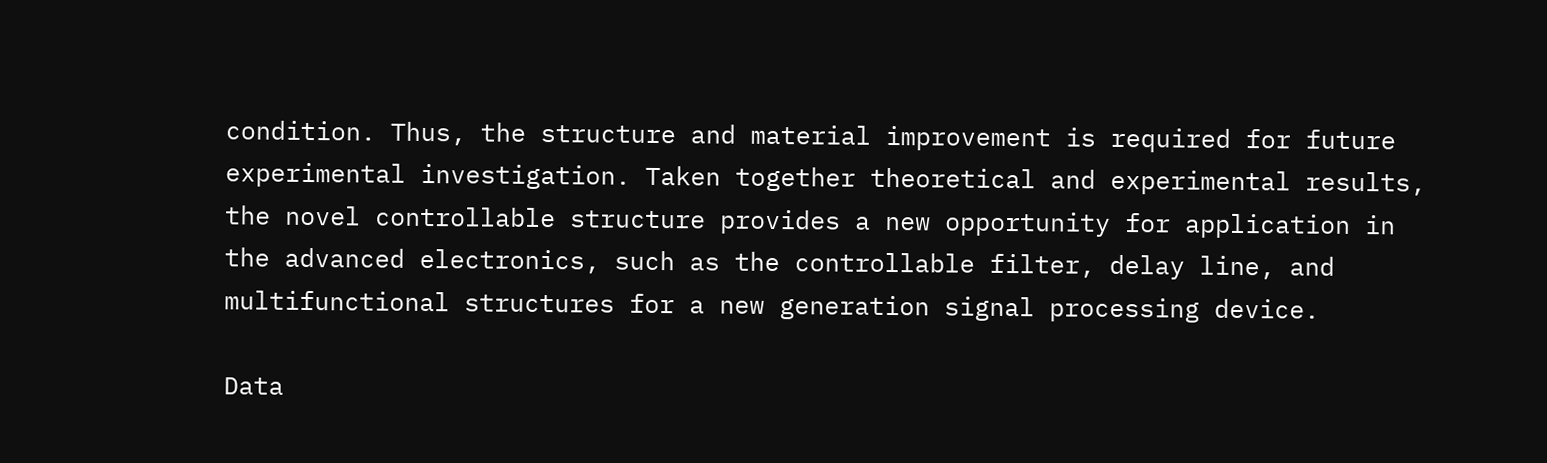condition. Thus, the structure and material improvement is required for future experimental investigation. Taken together theoretical and experimental results, the novel controllable structure provides a new opportunity for application in the advanced electronics, such as the controllable filter, delay line, and multifunctional structures for a new generation signal processing device.

Data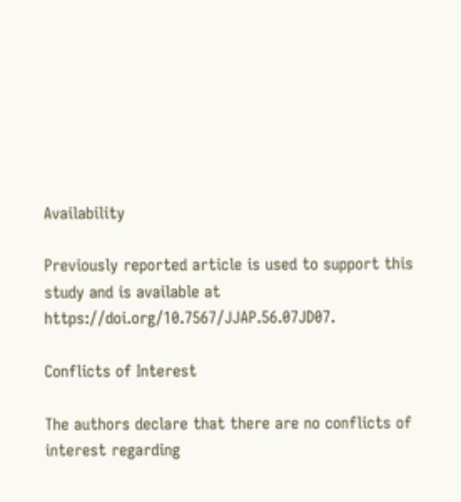Availability

Previously reported article is used to support this study and is available at https://doi.org/10.7567/JJAP.56.07JD07.

Conflicts of Interest

The authors declare that there are no conflicts of interest regarding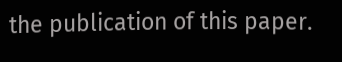the publication of this paper.